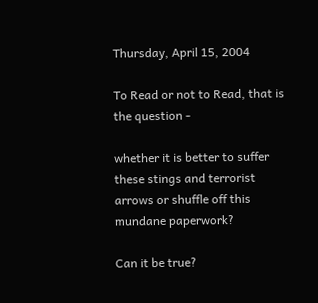Thursday, April 15, 2004

To Read or not to Read, that is the question -

whether it is better to suffer these stings and terrorist arrows or shuffle off this mundane paperwork?

Can it be true?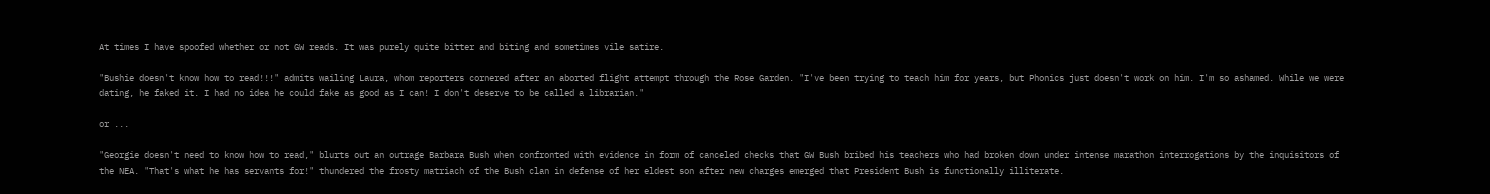At times I have spoofed whether or not GW reads. It was purely quite bitter and biting and sometimes vile satire.

"Bushie doesn't know how to read!!!" admits wailing Laura, whom reporters cornered after an aborted flight attempt through the Rose Garden. "I've been trying to teach him for years, but Phonics just doesn't work on him. I'm so ashamed. While we were dating, he faked it. I had no idea he could fake as good as I can! I don't deserve to be called a librarian."

or ...

"Georgie doesn't need to know how to read," blurts out an outrage Barbara Bush when confronted with evidence in form of canceled checks that GW Bush bribed his teachers who had broken down under intense marathon interrogations by the inquisitors of the NEA. "That's what he has servants for!" thundered the frosty matriach of the Bush clan in defense of her eldest son after new charges emerged that President Bush is functionally illiterate.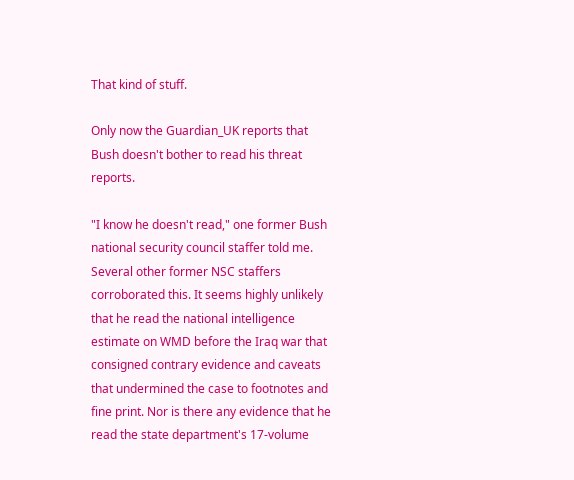That kind of stuff.

Only now the Guardian_UK reports that Bush doesn't bother to read his threat reports.

"I know he doesn't read," one former Bush national security council staffer told me. Several other former NSC staffers corroborated this. It seems highly unlikely that he read the national intelligence estimate on WMD before the Iraq war that consigned contrary evidence and caveats that undermined the case to footnotes and fine print. Nor is there any evidence that he read the state department's 17-volume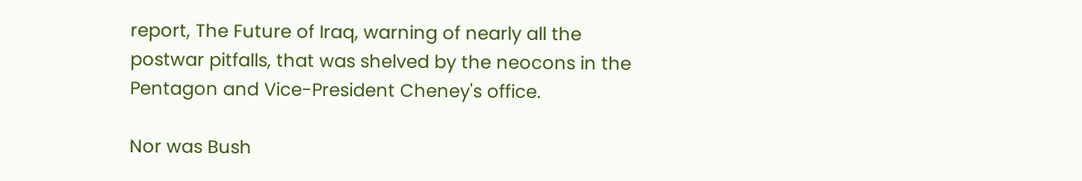report, The Future of Iraq, warning of nearly all the postwar pitfalls, that was shelved by the neocons in the Pentagon and Vice-President Cheney's office.

Nor was Bush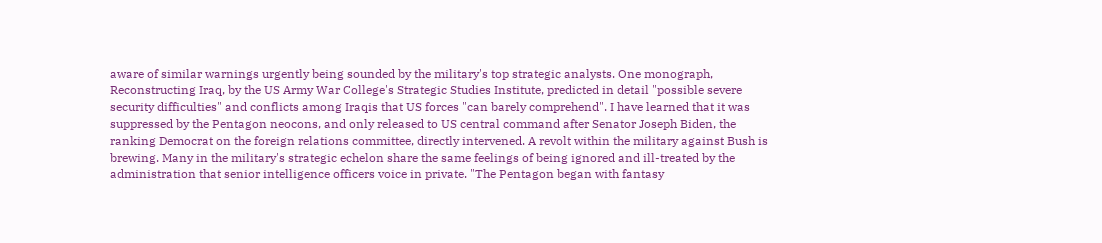aware of similar warnings urgently being sounded by the military's top strategic analysts. One monograph, Reconstructing Iraq, by the US Army War College's Strategic Studies Institute, predicted in detail "possible severe security difficulties" and conflicts among Iraqis that US forces "can barely comprehend". I have learned that it was suppressed by the Pentagon neocons, and only released to US central command after Senator Joseph Biden, the ranking Democrat on the foreign relations committee, directly intervened. A revolt within the military against Bush is brewing. Many in the military's strategic echelon share the same feelings of being ignored and ill-treated by the administration that senior intelligence officers voice in private. "The Pentagon began with fantasy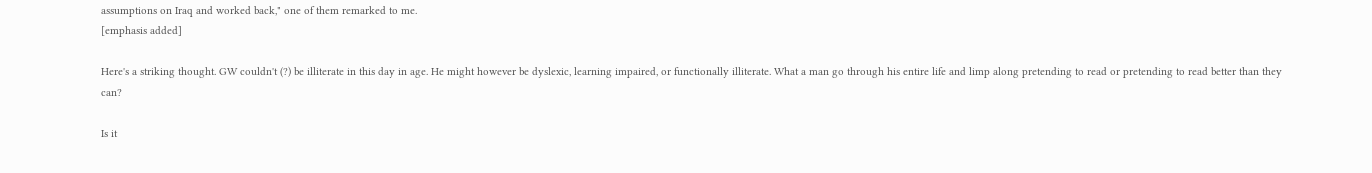assumptions on Iraq and worked back," one of them remarked to me.
[emphasis added]

Here's a striking thought. GW couldn't (?) be illiterate in this day in age. He might however be dyslexic, learning impaired, or functionally illiterate. What a man go through his entire life and limp along pretending to read or pretending to read better than they can?

Is it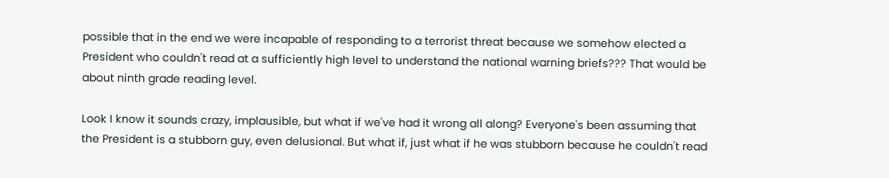possible that in the end we were incapable of responding to a terrorist threat because we somehow elected a President who couldn't read at a sufficiently high level to understand the national warning briefs??? That would be about ninth grade reading level.

Look I know it sounds crazy, implausible, but what if we've had it wrong all along? Everyone's been assuming that the President is a stubborn guy, even delusional. But what if, just what if he was stubborn because he couldn't read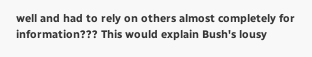well and had to rely on others almost completely for information??? This would explain Bush's lousy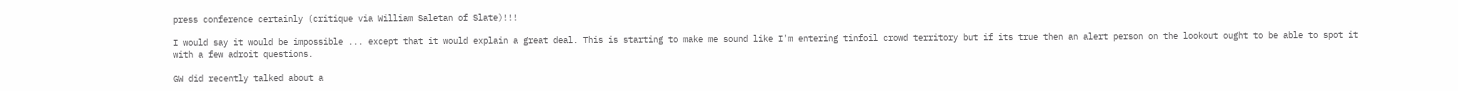press conference certainly (critique via William Saletan of Slate)!!!

I would say it would be impossible ... except that it would explain a great deal. This is starting to make me sound like I'm entering tinfoil crowd territory but if its true then an alert person on the lookout ought to be able to spot it with a few adroit questions.

GW did recently talked about a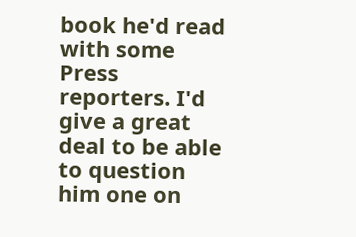book he'd read with some Press reporters. I'd give a great deal to be able to question him one on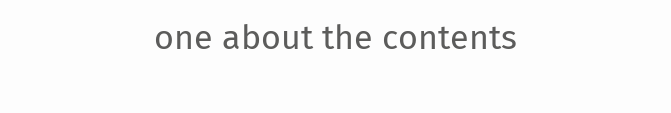one about the contents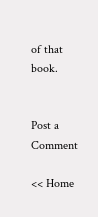of that book.


Post a Comment

<< Home